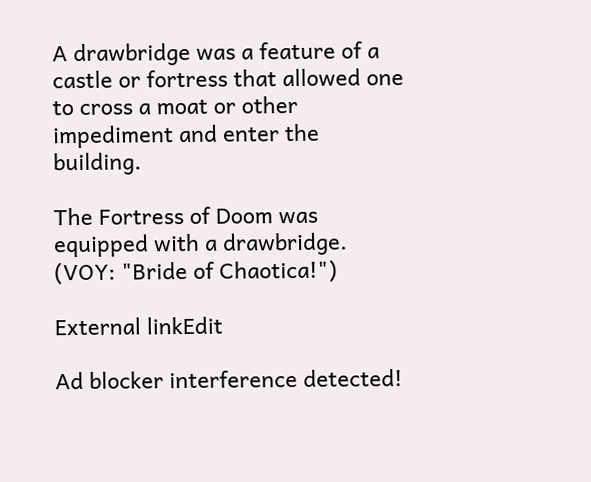A drawbridge was a feature of a castle or fortress that allowed one to cross a moat or other impediment and enter the building.

The Fortress of Doom was equipped with a drawbridge. (VOY: "Bride of Chaotica!")

External linkEdit

Ad blocker interference detected!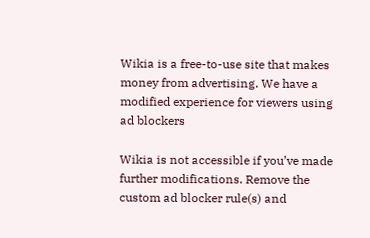Wikia is a free-to-use site that makes money from advertising. We have a modified experience for viewers using ad blockers

Wikia is not accessible if you’ve made further modifications. Remove the custom ad blocker rule(s) and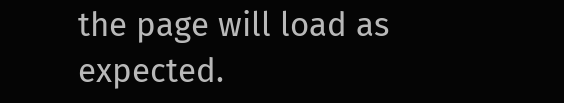the page will load as expected.